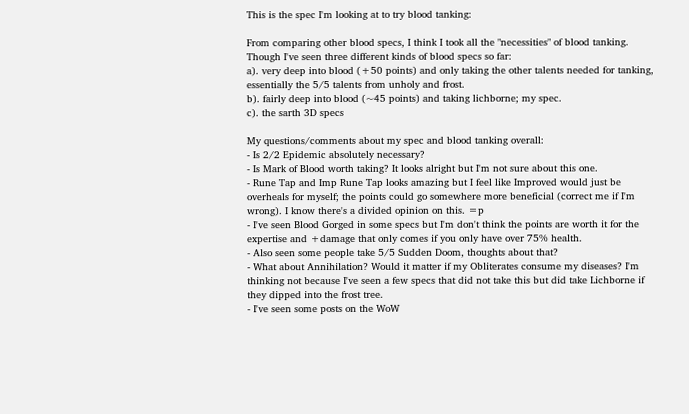This is the spec I'm looking at to try blood tanking:

From comparing other blood specs, I think I took all the "necessities" of blood tanking. Though I've seen three different kinds of blood specs so far:
a). very deep into blood (+50 points) and only taking the other talents needed for tanking, essentially the 5/5 talents from unholy and frost.
b). fairly deep into blood (~45 points) and taking lichborne; my spec.
c). the sarth 3D specs

My questions/comments about my spec and blood tanking overall:
- Is 2/2 Epidemic absolutely necessary?
- Is Mark of Blood worth taking? It looks alright but I'm not sure about this one.
- Rune Tap and Imp Rune Tap looks amazing but I feel like Improved would just be overheals for myself; the points could go somewhere more beneficial (correct me if I'm wrong). I know there's a divided opinion on this. =p
- I've seen Blood Gorged in some specs but I'm don't think the points are worth it for the expertise and +damage that only comes if you only have over 75% health.
- Also seen some people take 5/5 Sudden Doom, thoughts about that?
- What about Annihilation? Would it matter if my Obliterates consume my diseases? I'm thinking not because I've seen a few specs that did not take this but did take Lichborne if they dipped into the frost tree.
- I've seen some posts on the WoW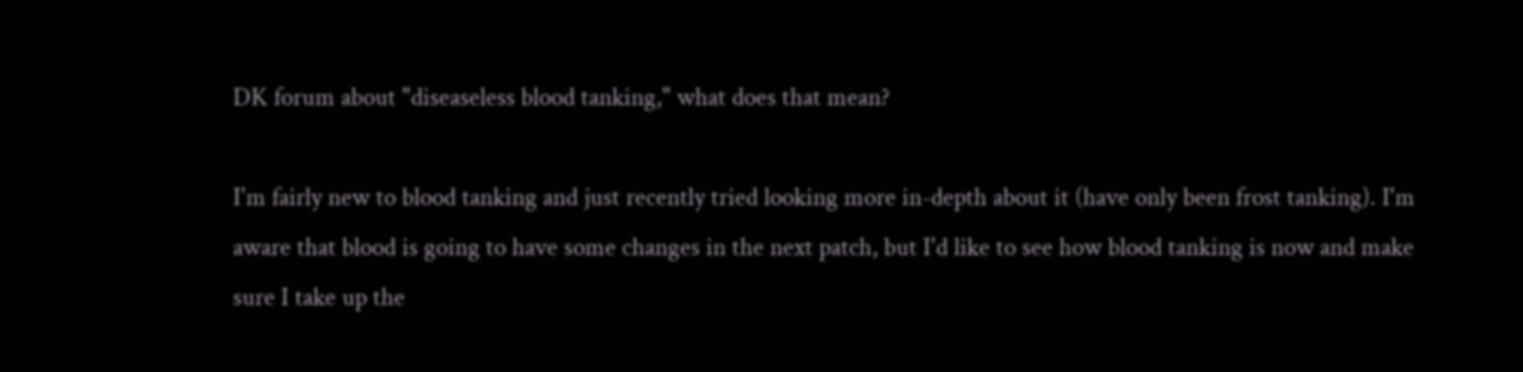DK forum about "diseaseless blood tanking," what does that mean?

I'm fairly new to blood tanking and just recently tried looking more in-depth about it (have only been frost tanking). I'm aware that blood is going to have some changes in the next patch, but I'd like to see how blood tanking is now and make sure I take up the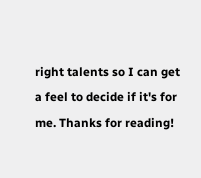right talents so I can get a feel to decide if it's for me. Thanks for reading!